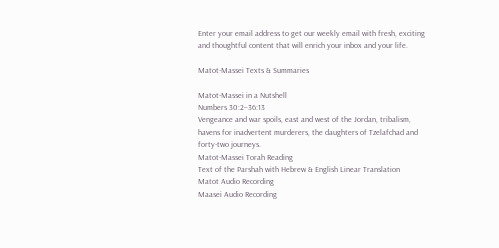Enter your email address to get our weekly email with fresh, exciting and thoughtful content that will enrich your inbox and your life.

Matot-Massei Texts & Summaries

Matot-Massei in a Nutshell
Numbers 30:2–36:13
Vengeance and war spoils, east and west of the Jordan, tribalism, havens for inadvertent murderers, the daughters of Tzelafchad and forty-two journeys.
Matot-Massei Torah Reading
Text of the Parshah with Hebrew & English Linear Translation
Matot Audio Recording
Maasei Audio Recording